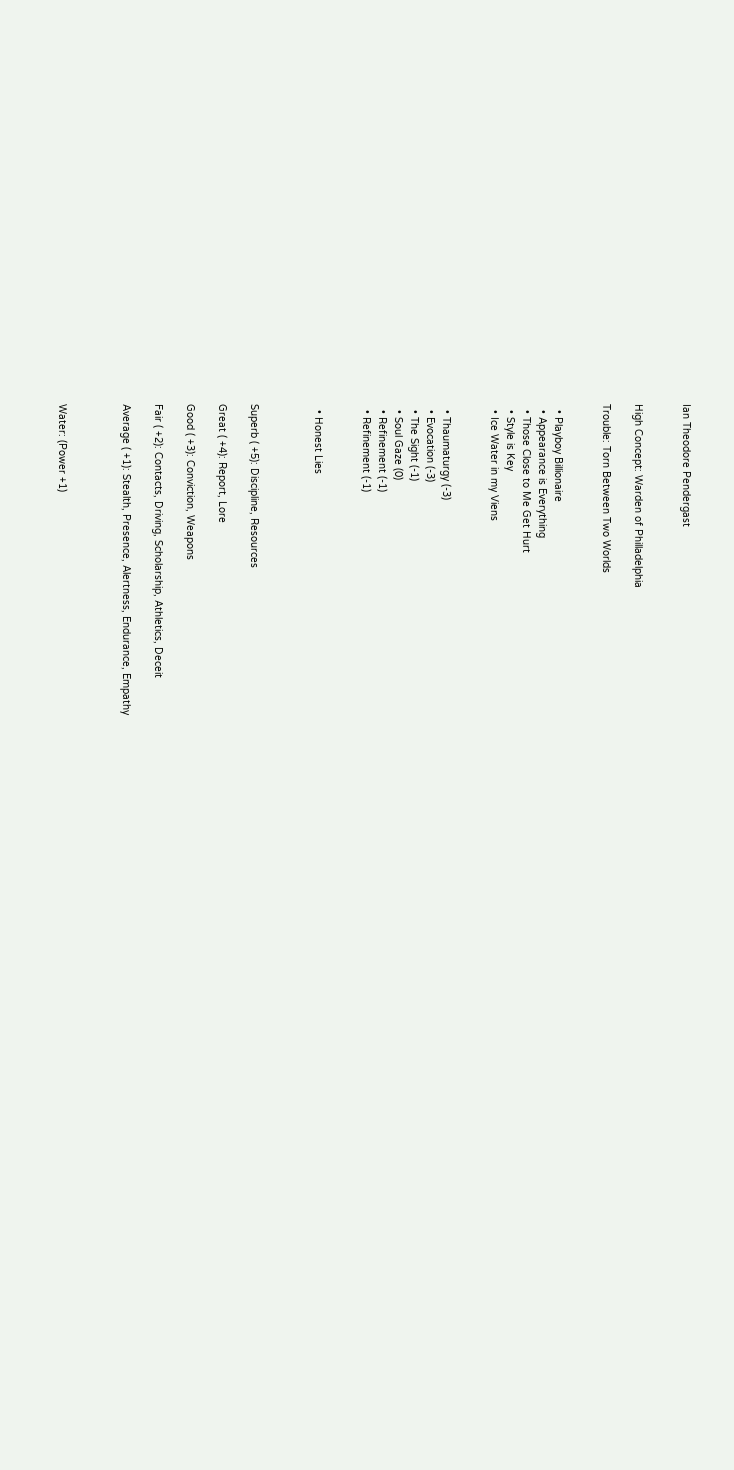Ian Theodore Pendergast


High Concept: Warden of Philladelphia

Trouble: Torn Between Two Worlds


  • Playboy Billionaire
  • Appearance is Everything
  • Those Close to Me Get Hurt
  • Style is Key
  • Ice Water in my Viens


  • Thaumaturgy (-3)
  • Evocation (-3)
  • The Sight (-1)
  • Soul Gaze (0)
  • Refinement (-1)
  • Refinement (-1)


  • Honest Lies



Superb ( +5): Discipline, Resources

Great ( +4): Report, Lore

Good ( +3): Conviction, Weapons

Fair ( +2): Contacts, Driving, Scholarship, Athletics, Deceit

Average ( +1): Stealth, Presence, Alertness, Endurance, Empathy



Water: (Power +1)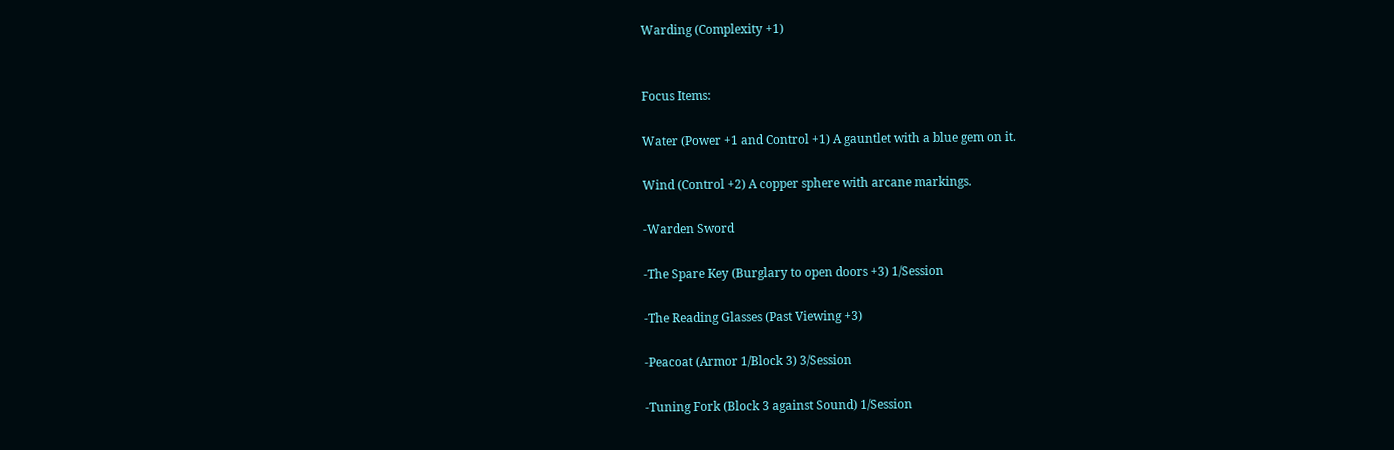Warding (Complexity +1)


Focus Items:

Water (Power +1 and Control +1) A gauntlet with a blue gem on it.

Wind (Control +2) A copper sphere with arcane markings.

-Warden Sword

-The Spare Key (Burglary to open doors +3) 1/Session

-The Reading Glasses (Past Viewing +3)

-Peacoat (Armor 1/Block 3) 3/Session

-Tuning Fork (Block 3 against Sound) 1/Session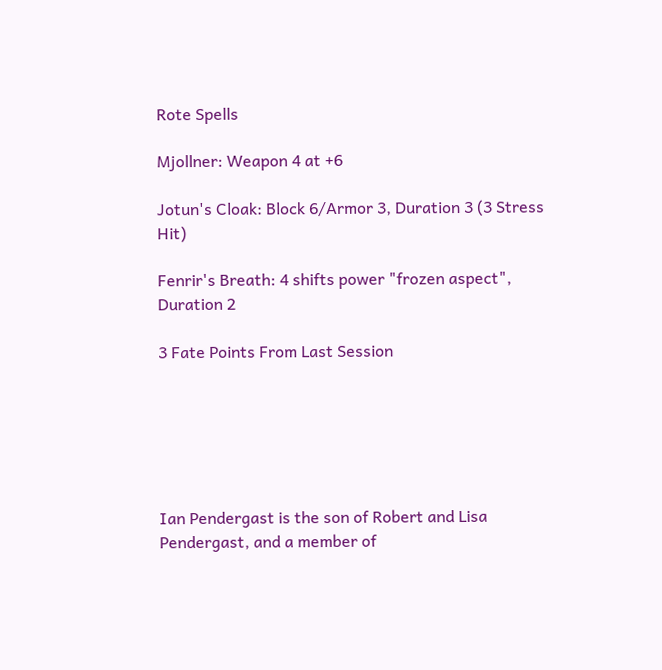Rote Spells

Mjollner: Weapon 4 at +6

Jotun's Cloak: Block 6/Armor 3, Duration 3 (3 Stress Hit)

Fenrir's Breath: 4 shifts power "frozen aspect", Duration 2

3 Fate Points From Last Session






Ian Pendergast is the son of Robert and Lisa Pendergast, and a member of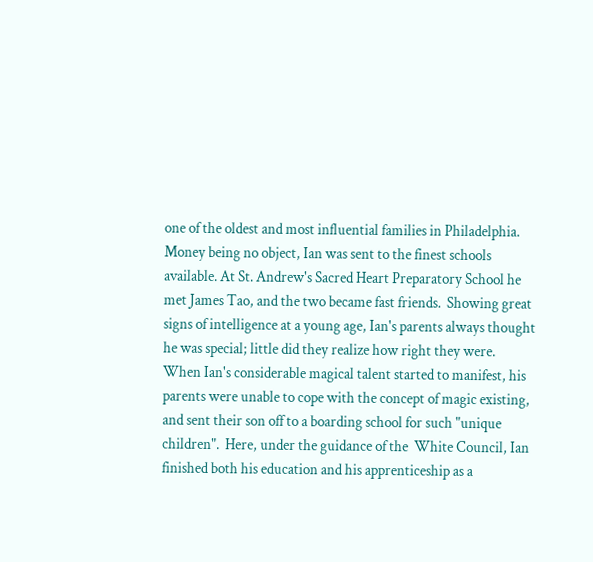one of the oldest and most influential families in Philadelphia.  Money being no object, Ian was sent to the finest schools available. At St. Andrew's Sacred Heart Preparatory School he met James Tao, and the two became fast friends.  Showing great signs of intelligence at a young age, Ian's parents always thought he was special; little did they realize how right they were.  When Ian's considerable magical talent started to manifest, his parents were unable to cope with the concept of magic existing, and sent their son off to a boarding school for such "unique children".  Here, under the guidance of the  White Council, Ian finished both his education and his apprenticeship as a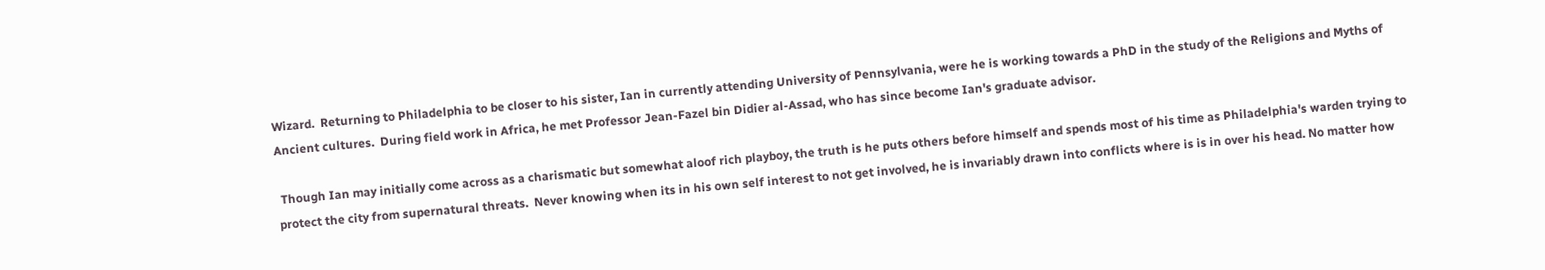Wizard.  Returning to Philadelphia to be closer to his sister, Ian in currently attending University of Pennsylvania, were he is working towards a PhD in the study of the Religions and Myths of Ancient cultures.  During field work in Africa, he met Professor Jean-Fazel bin Didier al-Assad, who has since become Ian's graduate advisor.

 Though Ian may initially come across as a charismatic but somewhat aloof rich playboy, the truth is he puts others before himself and spends most of his time as Philadelphia's warden trying to protect the city from supernatural threats.  Never knowing when its in his own self interest to not get involved, he is invariably drawn into conflicts where is is in over his head. No matter how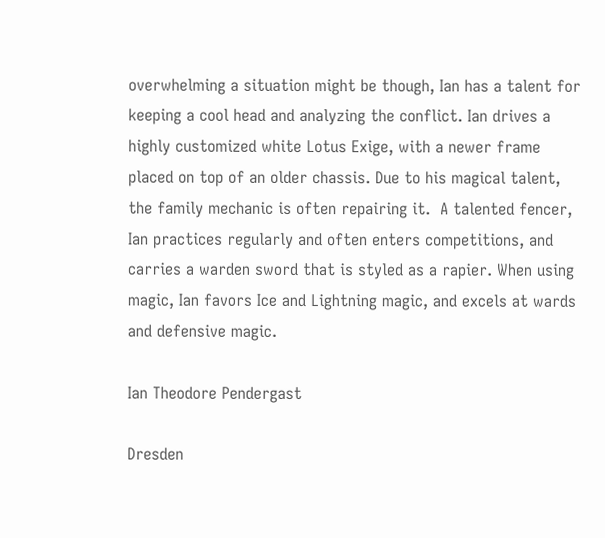overwhelming a situation might be though, Ian has a talent for keeping a cool head and analyzing the conflict. Ian drives a highly customized white Lotus Exige, with a newer frame placed on top of an older chassis. Due to his magical talent, the family mechanic is often repairing it.  A talented fencer, Ian practices regularly and often enters competitions, and carries a warden sword that is styled as a rapier. When using magic, Ian favors Ice and Lightning magic, and excels at wards and defensive magic.

Ian Theodore Pendergast

Dresden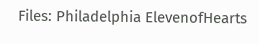Files: Philadelphia ElevenofHearts